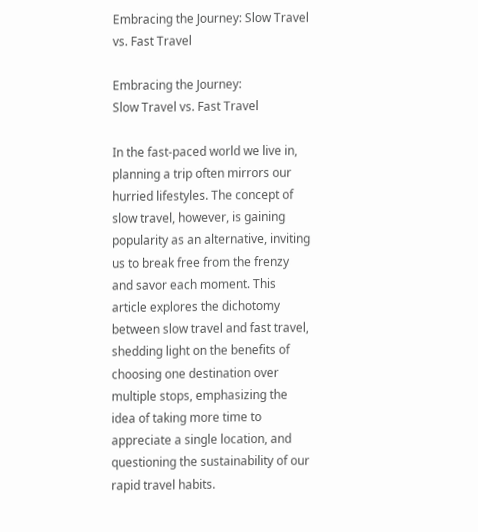Embracing the Journey: Slow Travel vs. Fast Travel

Embracing the Journey:
Slow Travel vs. Fast Travel

In the fast-paced world we live in, planning a trip often mirrors our hurried lifestyles. The concept of slow travel, however, is gaining popularity as an alternative, inviting us to break free from the frenzy and savor each moment. This article explores the dichotomy between slow travel and fast travel, shedding light on the benefits of choosing one destination over multiple stops, emphasizing the idea of taking more time to appreciate a single location, and questioning the sustainability of our rapid travel habits.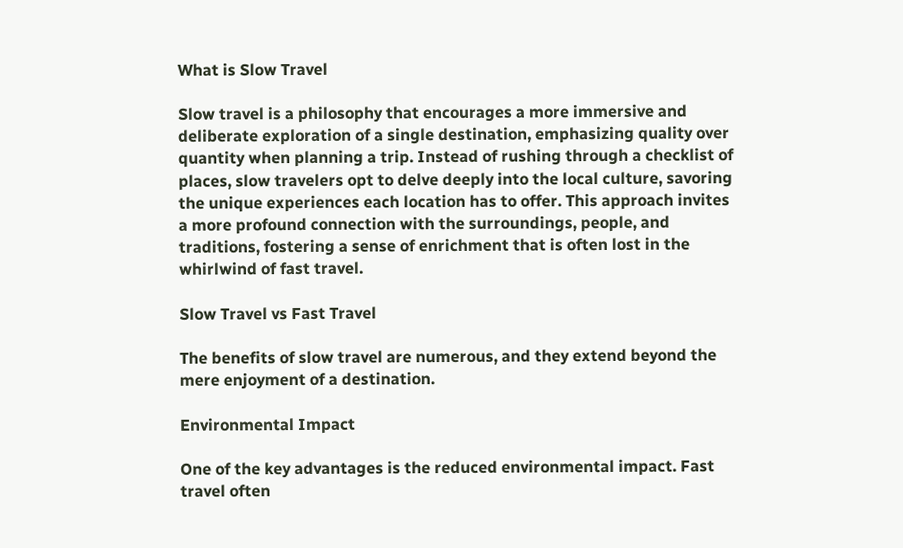What is Slow Travel

Slow travel is a philosophy that encourages a more immersive and deliberate exploration of a single destination, emphasizing quality over quantity when planning a trip. Instead of rushing through a checklist of places, slow travelers opt to delve deeply into the local culture, savoring the unique experiences each location has to offer. This approach invites a more profound connection with the surroundings, people, and traditions, fostering a sense of enrichment that is often lost in the whirlwind of fast travel.

Slow Travel vs Fast Travel

The benefits of slow travel are numerous, and they extend beyond the mere enjoyment of a destination.

Environmental Impact

One of the key advantages is the reduced environmental impact. Fast travel often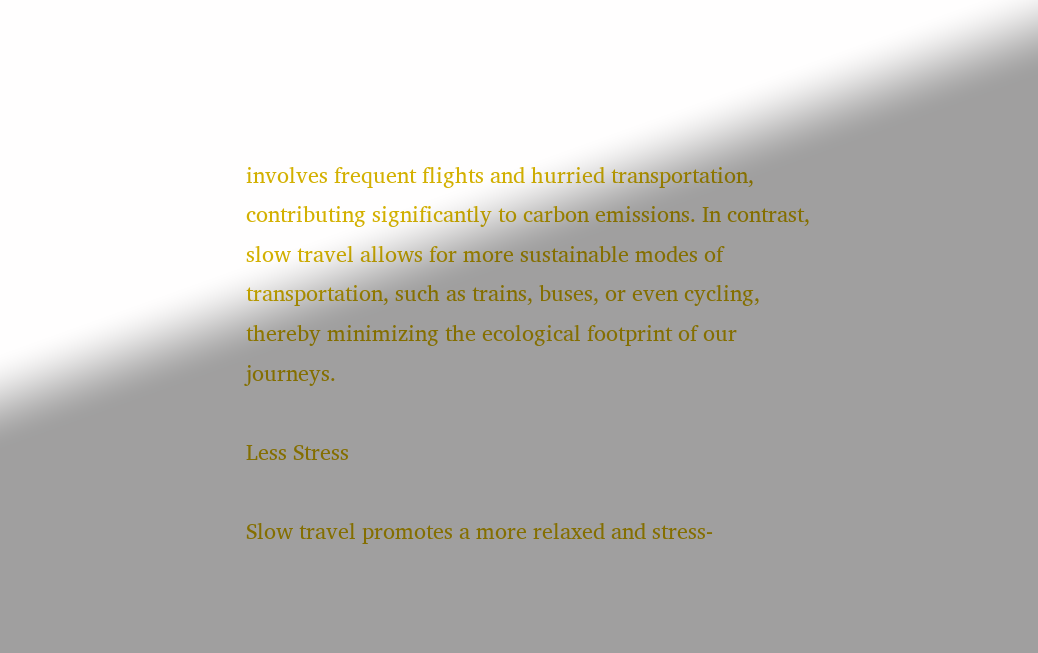involves frequent flights and hurried transportation, contributing significantly to carbon emissions. In contrast, slow travel allows for more sustainable modes of transportation, such as trains, buses, or even cycling, thereby minimizing the ecological footprint of our journeys.

Less Stress

Slow travel promotes a more relaxed and stress-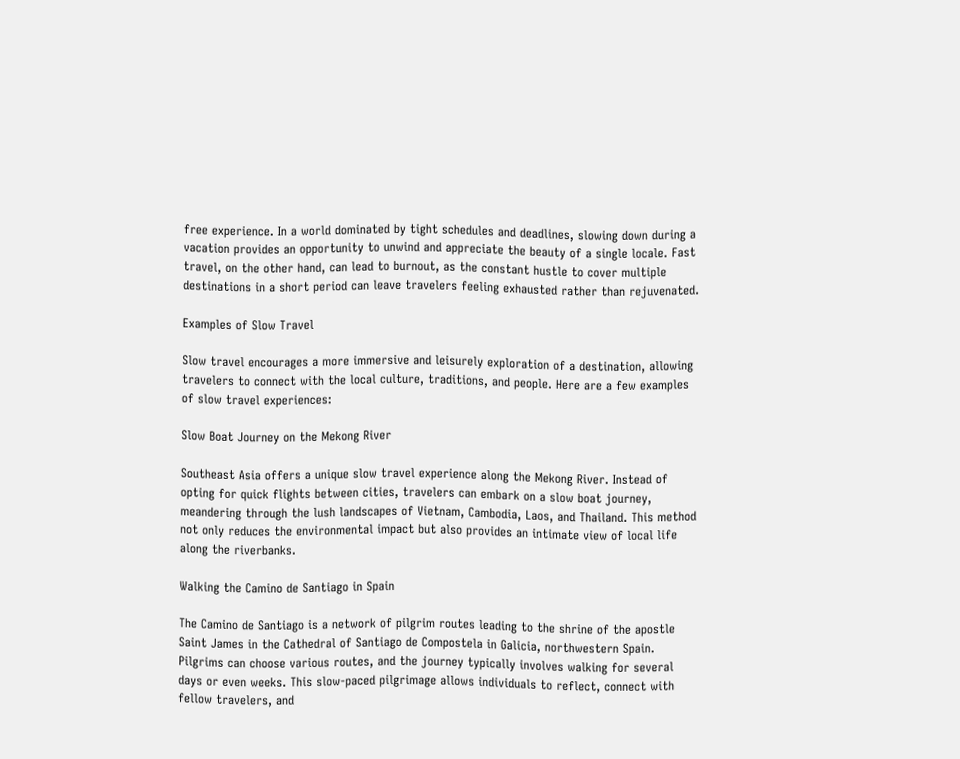free experience. In a world dominated by tight schedules and deadlines, slowing down during a vacation provides an opportunity to unwind and appreciate the beauty of a single locale. Fast travel, on the other hand, can lead to burnout, as the constant hustle to cover multiple destinations in a short period can leave travelers feeling exhausted rather than rejuvenated.

Examples of Slow Travel

Slow travel encourages a more immersive and leisurely exploration of a destination, allowing travelers to connect with the local culture, traditions, and people. Here are a few examples of slow travel experiences:

Slow Boat Journey on the Mekong River

Southeast Asia offers a unique slow travel experience along the Mekong River. Instead of opting for quick flights between cities, travelers can embark on a slow boat journey, meandering through the lush landscapes of Vietnam, Cambodia, Laos, and Thailand. This method not only reduces the environmental impact but also provides an intimate view of local life along the riverbanks.

Walking the Camino de Santiago in Spain

The Camino de Santiago is a network of pilgrim routes leading to the shrine of the apostle Saint James in the Cathedral of Santiago de Compostela in Galicia, northwestern Spain. Pilgrims can choose various routes, and the journey typically involves walking for several days or even weeks. This slow-paced pilgrimage allows individuals to reflect, connect with fellow travelers, and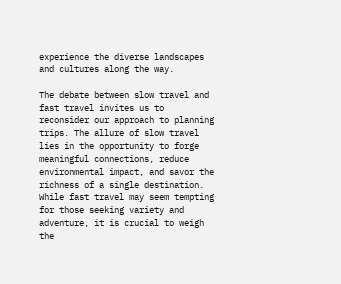experience the diverse landscapes and cultures along the way.

The debate between slow travel and fast travel invites us to reconsider our approach to planning trips. The allure of slow travel lies in the opportunity to forge meaningful connections, reduce environmental impact, and savor the richness of a single destination. While fast travel may seem tempting for those seeking variety and adventure, it is crucial to weigh the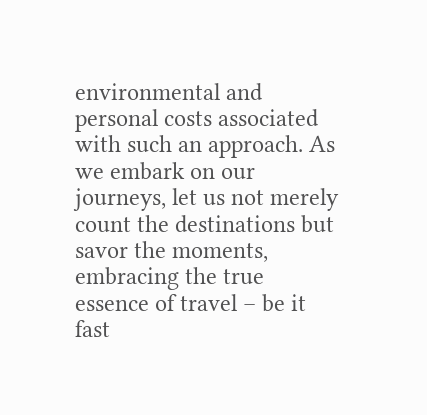environmental and personal costs associated with such an approach. As we embark on our journeys, let us not merely count the destinations but savor the moments, embracing the true essence of travel – be it fast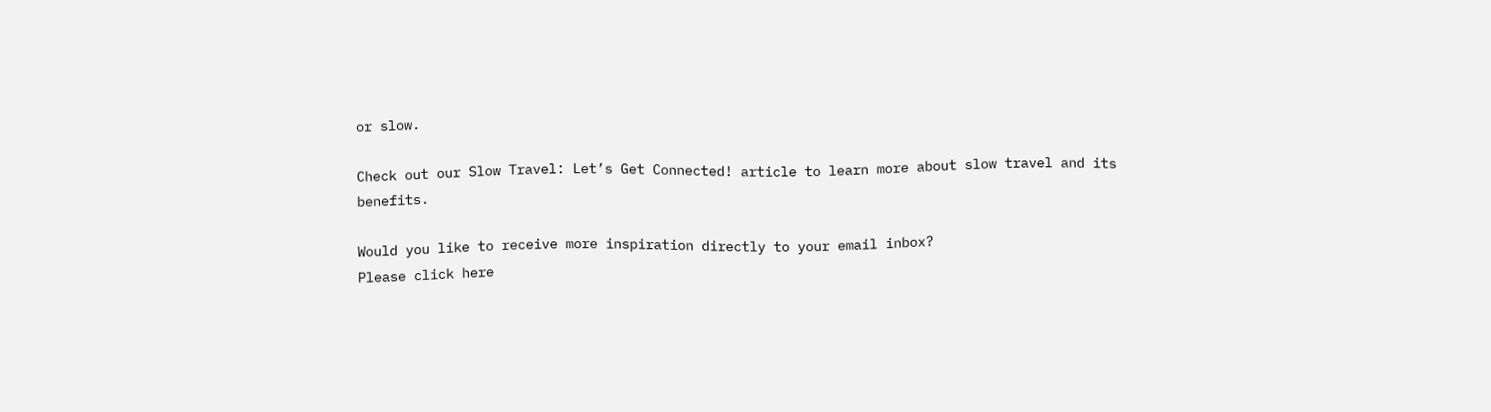or slow.

Check out our Slow Travel: Let’s Get Connected! article to learn more about slow travel and its benefits.

Would you like to receive more inspiration directly to your email inbox?
Please click here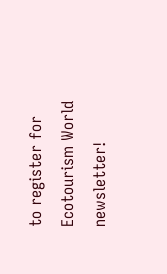to register for Ecotourism World newsletter!